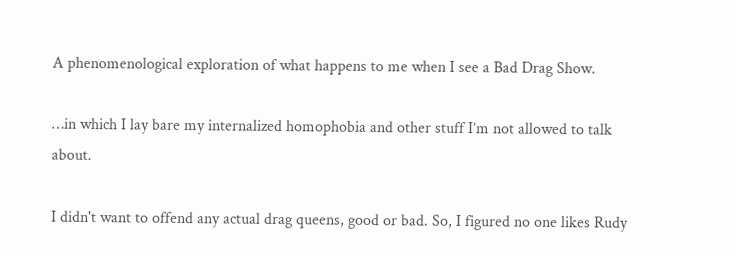A phenomenological exploration of what happens to me when I see a Bad Drag Show.

…in which I lay bare my internalized homophobia and other stuff I’m not allowed to talk about.

I didn't want to offend any actual drag queens, good or bad. So, I figured no one likes Rudy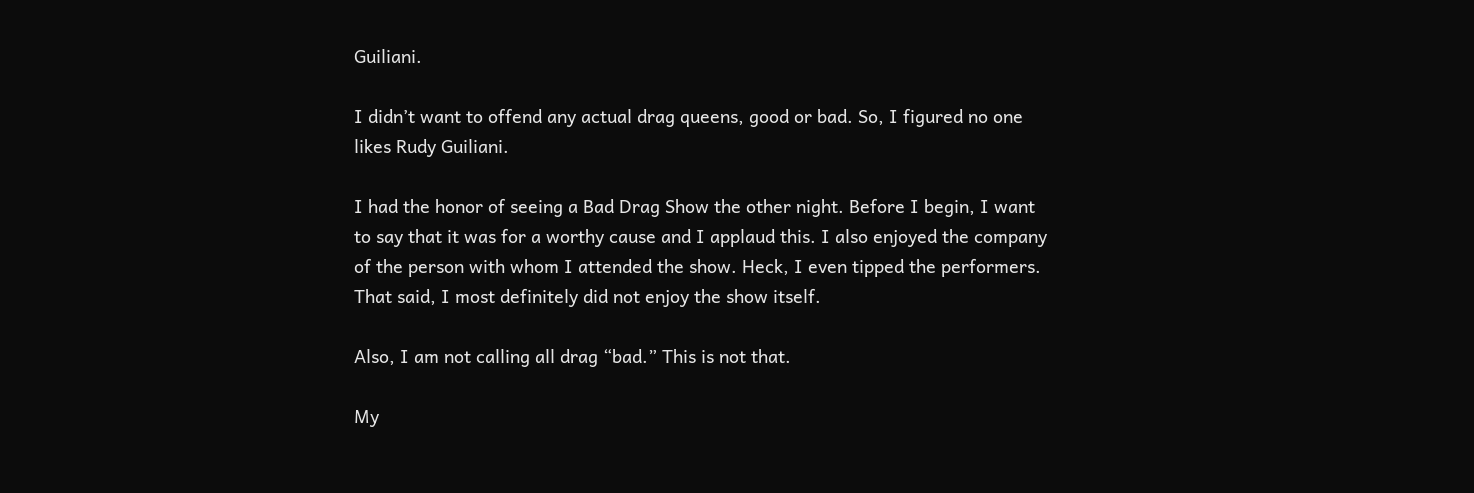Guiliani.

I didn’t want to offend any actual drag queens, good or bad. So, I figured no one likes Rudy Guiliani.

I had the honor of seeing a Bad Drag Show the other night. Before I begin, I want to say that it was for a worthy cause and I applaud this. I also enjoyed the company of the person with whom I attended the show. Heck, I even tipped the performers. That said, I most definitely did not enjoy the show itself.

Also, I am not calling all drag “bad.” This is not that.

My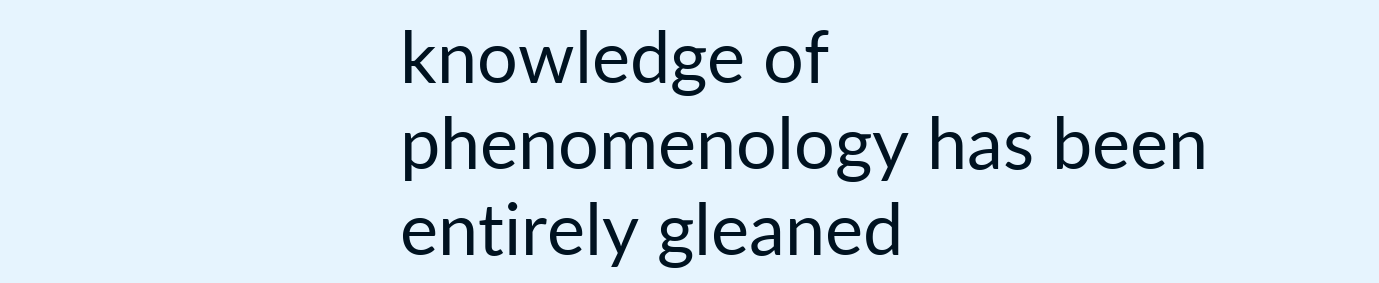knowledge of phenomenology has been entirely gleaned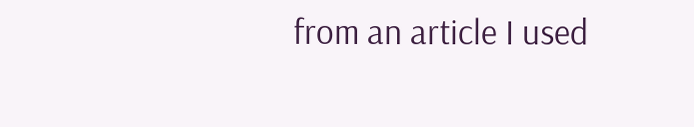from an article I used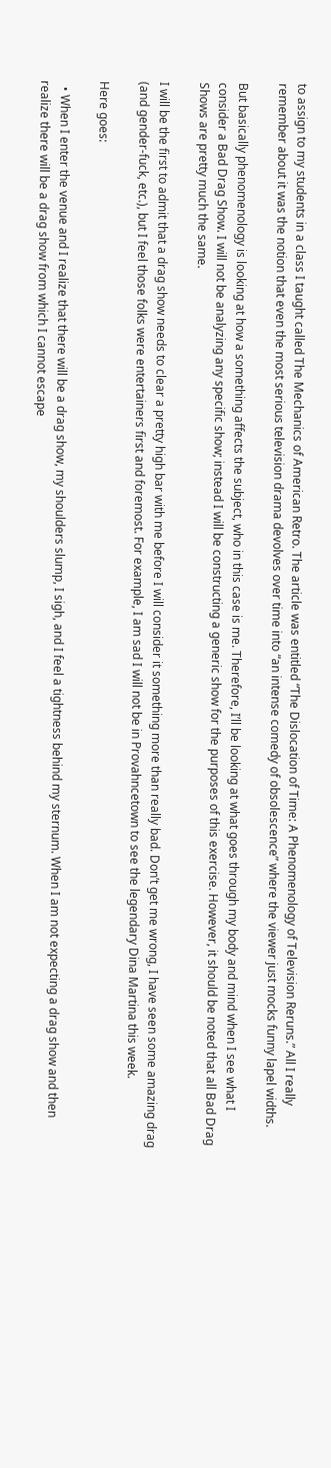to assign to my students in a class I taught called The Mechanics of American Retro. The article was entitled “The Dislocation of Time: A Phenomenology of Television Reruns.” All I really remember about it was the notion that even the most serious television drama devolves over time into “an intense comedy of obsolescence” where the viewer just mocks funny lapel widths.

But basically phenomenology is looking at how a something affects the subject, who in this case is me. Therefore, I’ll be looking at what goes through my body and mind when I see what I consider a Bad Drag Show. I will not be analyzing any specific show; instead I will be constructing a generic show for the purposes of this exercise. However, it should be noted that all Bad Drag Shows are pretty much the same.

I will be the first to admit that a drag show needs to clear a pretty high bar with me before I will consider it something more than really bad. Don’t get me wrong, I have seen some amazing drag (and gender-fuck, etc.), but I feel those folks were entertainers first and foremost. For example, I am sad I will not be in Provahncetown to see the legendary Dina Martina this week.

Here goes:

  • When I enter the venue and I realize that there will be a drag show, my shoulders slump, I sigh, and I feel a tightness behind my sternum. When I am not expecting a drag show and then realize there will be a drag show from which I cannot escape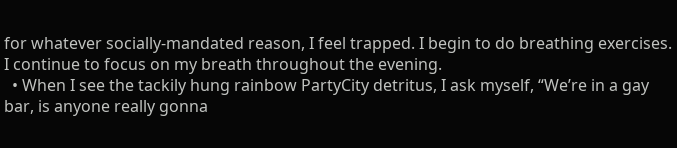for whatever socially-mandated reason, I feel trapped. I begin to do breathing exercises. I continue to focus on my breath throughout the evening.
  • When I see the tackily hung rainbow PartyCity detritus, I ask myself, “We’re in a gay bar, is anyone really gonna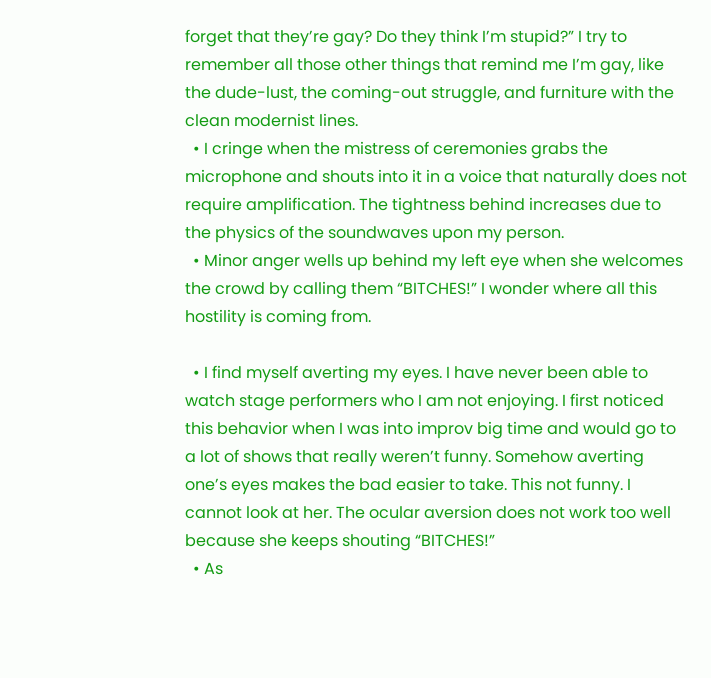forget that they’re gay? Do they think I’m stupid?” I try to remember all those other things that remind me I’m gay, like the dude-lust, the coming-out struggle, and furniture with the clean modernist lines.
  • I cringe when the mistress of ceremonies grabs the microphone and shouts into it in a voice that naturally does not require amplification. The tightness behind increases due to the physics of the soundwaves upon my person.
  • Minor anger wells up behind my left eye when she welcomes the crowd by calling them “BITCHES!” I wonder where all this hostility is coming from.

  • I find myself averting my eyes. I have never been able to watch stage performers who I am not enjoying. I first noticed this behavior when I was into improv big time and would go to a lot of shows that really weren’t funny. Somehow averting one’s eyes makes the bad easier to take. This not funny. I cannot look at her. The ocular aversion does not work too well because she keeps shouting “BITCHES!”
  • As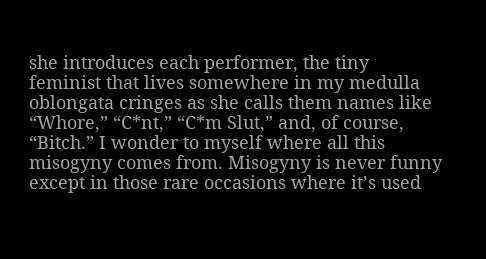she introduces each performer, the tiny feminist that lives somewhere in my medulla oblongata cringes as she calls them names like “Whore,” “C*nt,” “C*m Slut,” and, of course, “Bitch.” I wonder to myself where all this misogyny comes from. Misogyny is never funny except in those rare occasions where it’s used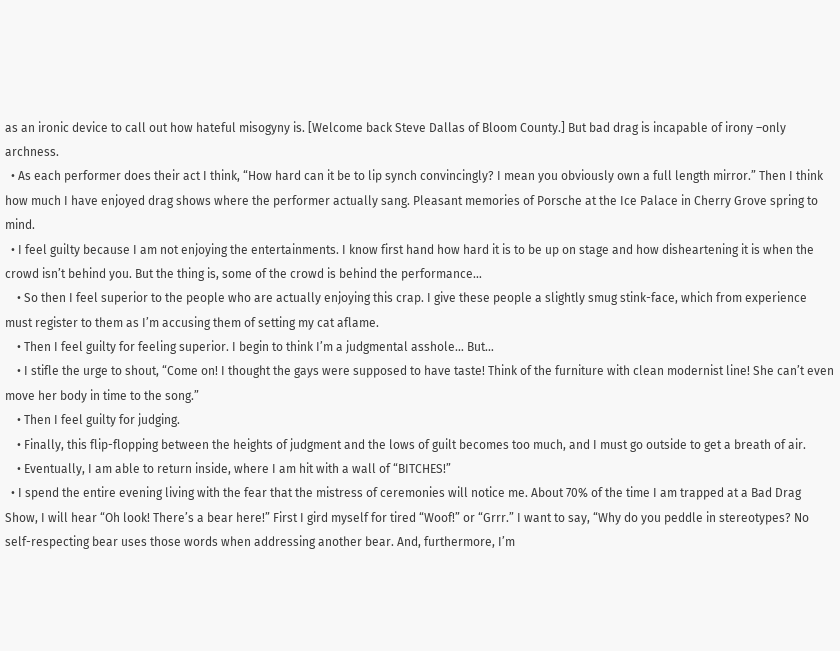as an ironic device to call out how hateful misogyny is. [Welcome back Steve Dallas of Bloom County.] But bad drag is incapable of irony –only archness.
  • As each performer does their act I think, “How hard can it be to lip synch convincingly? I mean you obviously own a full length mirror.” Then I think how much I have enjoyed drag shows where the performer actually sang. Pleasant memories of Porsche at the Ice Palace in Cherry Grove spring to mind.
  • I feel guilty because I am not enjoying the entertainments. I know first hand how hard it is to be up on stage and how disheartening it is when the crowd isn’t behind you. But the thing is, some of the crowd is behind the performance…
    • So then I feel superior to the people who are actually enjoying this crap. I give these people a slightly smug stink-face, which from experience must register to them as I’m accusing them of setting my cat aflame.
    • Then I feel guilty for feeling superior. I begin to think I’m a judgmental asshole… But…
    • I stifle the urge to shout, “Come on! I thought the gays were supposed to have taste! Think of the furniture with clean modernist line! She can’t even move her body in time to the song.”
    • Then I feel guilty for judging.
    • Finally, this flip-flopping between the heights of judgment and the lows of guilt becomes too much, and I must go outside to get a breath of air.
    • Eventually, I am able to return inside, where I am hit with a wall of “BITCHES!”
  • I spend the entire evening living with the fear that the mistress of ceremonies will notice me. About 70% of the time I am trapped at a Bad Drag Show, I will hear “Oh look! There’s a bear here!” First I gird myself for tired “Woof!” or “Grrr.” I want to say, “Why do you peddle in stereotypes? No self-respecting bear uses those words when addressing another bear. And, furthermore, I’m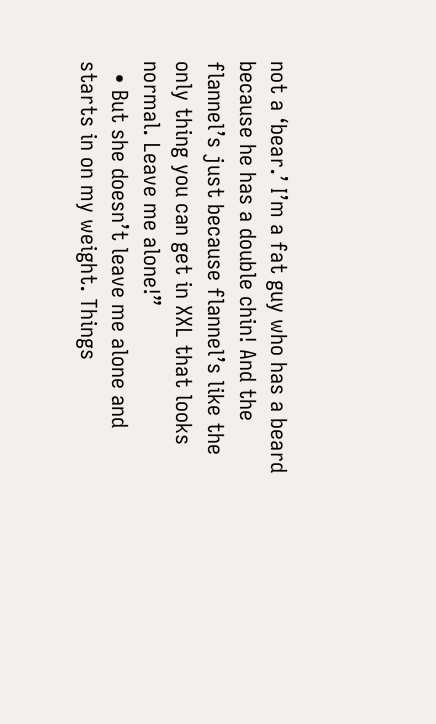not a ‘bear.’ I’m a fat guy who has a beard because he has a double chin! And the flannel’s just because flannel’s like the only thing you can get in XXL that looks normal. Leave me alone!”
  • But she doesn’t leave me alone and starts in on my weight. Things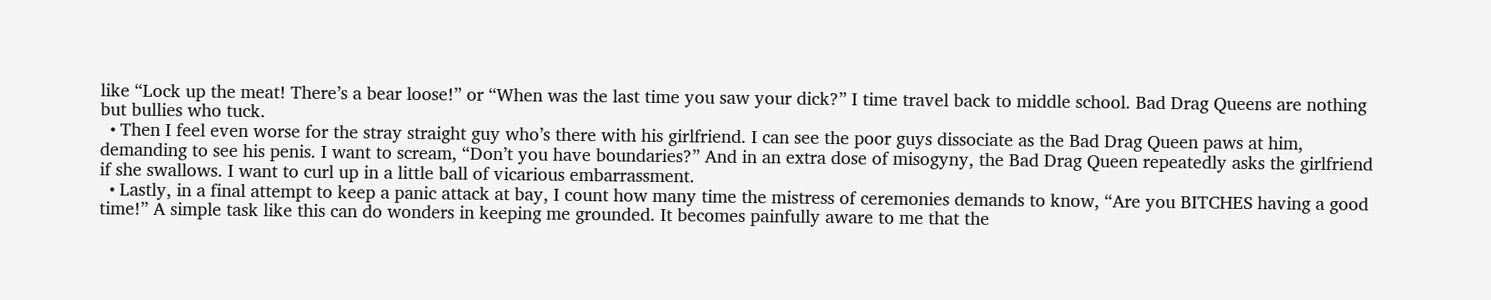like “Lock up the meat! There’s a bear loose!” or “When was the last time you saw your dick?” I time travel back to middle school. Bad Drag Queens are nothing but bullies who tuck.
  • Then I feel even worse for the stray straight guy who’s there with his girlfriend. I can see the poor guys dissociate as the Bad Drag Queen paws at him, demanding to see his penis. I want to scream, “Don’t you have boundaries?” And in an extra dose of misogyny, the Bad Drag Queen repeatedly asks the girlfriend if she swallows. I want to curl up in a little ball of vicarious embarrassment.
  • Lastly, in a final attempt to keep a panic attack at bay, I count how many time the mistress of ceremonies demands to know, “Are you BITCHES having a good time!” A simple task like this can do wonders in keeping me grounded. It becomes painfully aware to me that the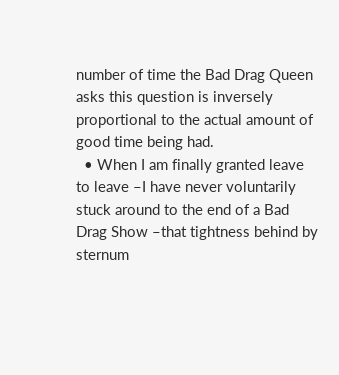number of time the Bad Drag Queen asks this question is inversely proportional to the actual amount of good time being had.
  • When I am finally granted leave to leave –I have never voluntarily stuck around to the end of a Bad Drag Show –that tightness behind by sternum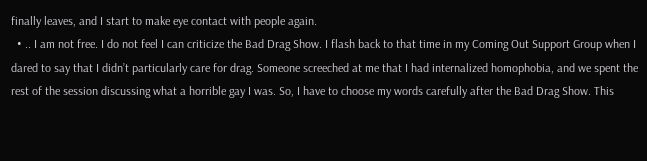finally leaves, and I start to make eye contact with people again.
  • .. I am not free. I do not feel I can criticize the Bad Drag Show. I flash back to that time in my Coming Out Support Group when I dared to say that I didn’t particularly care for drag. Someone screeched at me that I had internalized homophobia, and we spent the rest of the session discussing what a horrible gay I was. So, I have to choose my words carefully after the Bad Drag Show. This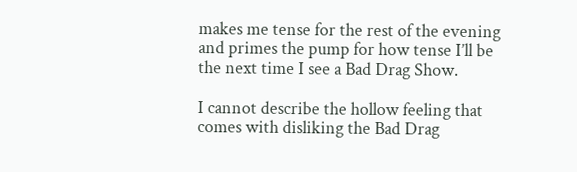makes me tense for the rest of the evening and primes the pump for how tense I’ll be the next time I see a Bad Drag Show.

I cannot describe the hollow feeling that comes with disliking the Bad Drag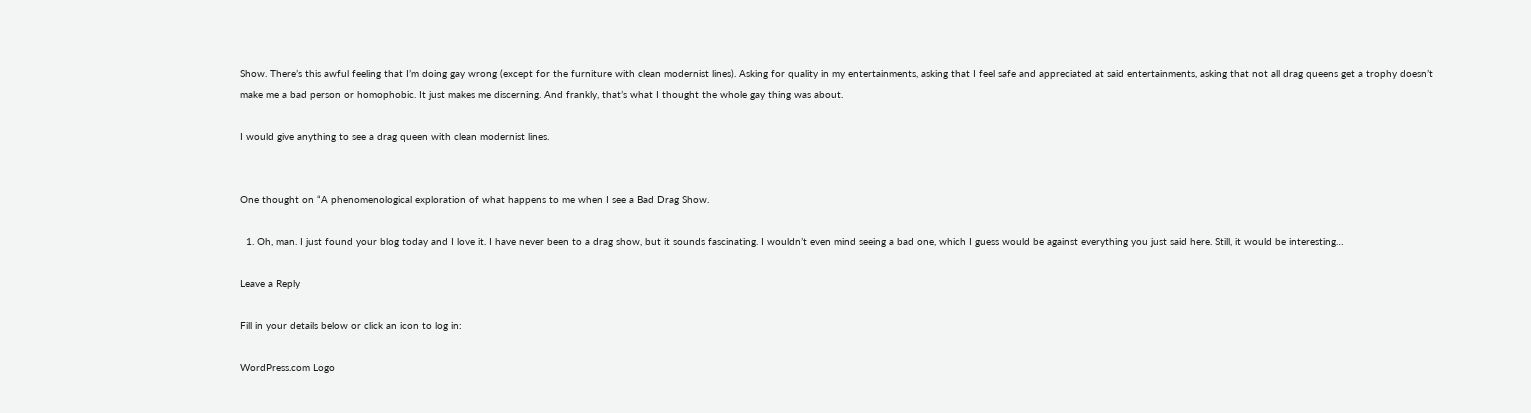Show. There’s this awful feeling that I’m doing gay wrong (except for the furniture with clean modernist lines). Asking for quality in my entertainments, asking that I feel safe and appreciated at said entertainments, asking that not all drag queens get a trophy doesn’t make me a bad person or homophobic. It just makes me discerning. And frankly, that’s what I thought the whole gay thing was about.

I would give anything to see a drag queen with clean modernist lines.


One thought on “A phenomenological exploration of what happens to me when I see a Bad Drag Show.

  1. Oh, man. I just found your blog today and I love it. I have never been to a drag show, but it sounds fascinating. I wouldn’t even mind seeing a bad one, which I guess would be against everything you just said here. Still, it would be interesting…

Leave a Reply

Fill in your details below or click an icon to log in:

WordPress.com Logo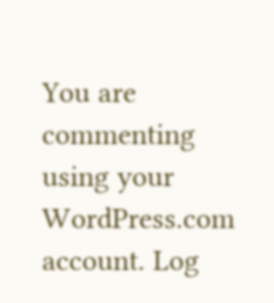You are commenting using your WordPress.com account. Log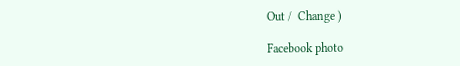Out /  Change )

Facebook photo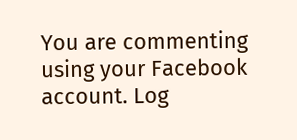You are commenting using your Facebook account. Log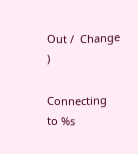Out /  Change )

Connecting to %s